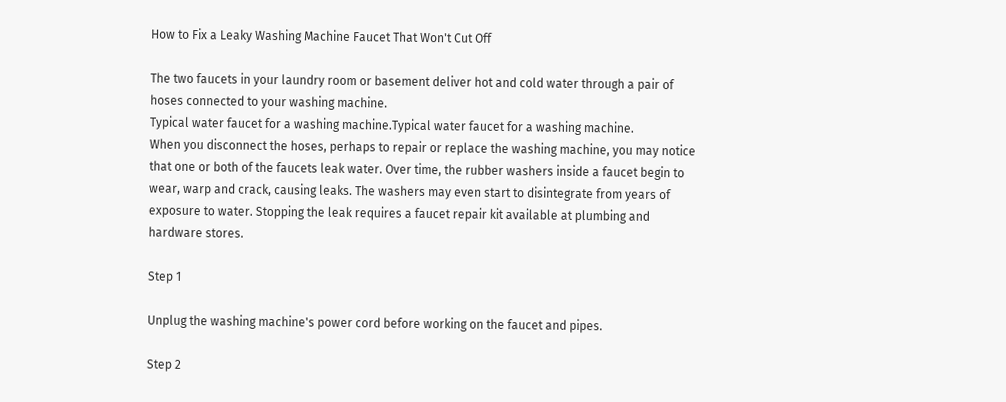How to Fix a Leaky Washing Machine Faucet That Won't Cut Off

The two faucets in your laundry room or basement deliver hot and cold water through a pair of hoses connected to your washing machine.
Typical water faucet for a washing machine.Typical water faucet for a washing machine.
When you disconnect the hoses, perhaps to repair or replace the washing machine, you may notice that one or both of the faucets leak water. Over time, the rubber washers inside a faucet begin to wear, warp and crack, causing leaks. The washers may even start to disintegrate from years of exposure to water. Stopping the leak requires a faucet repair kit available at plumbing and hardware stores.

Step 1

Unplug the washing machine's power cord before working on the faucet and pipes.

Step 2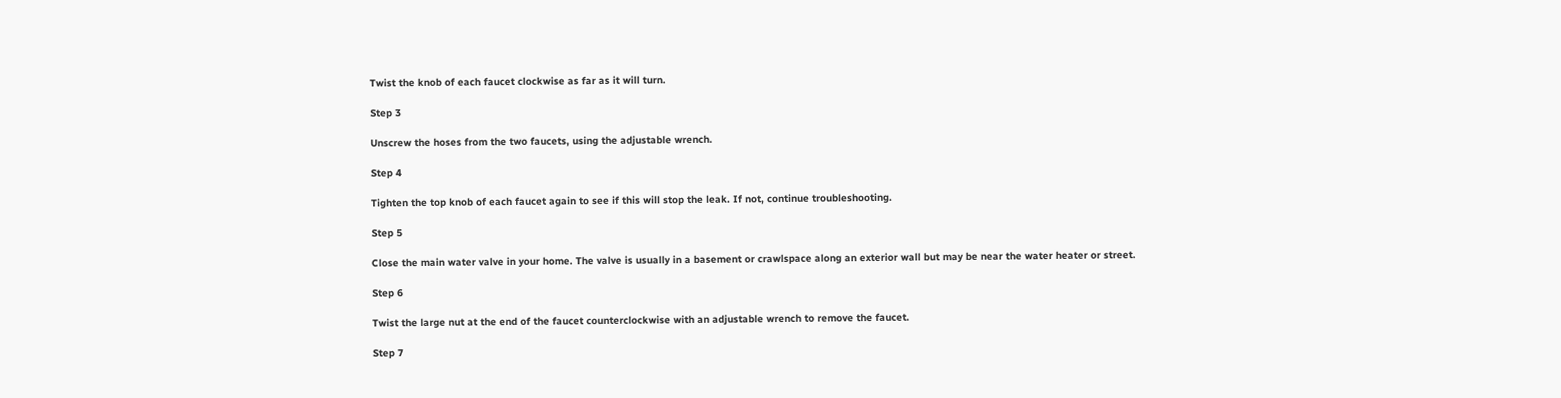Twist the knob of each faucet clockwise as far as it will turn.

Step 3

Unscrew the hoses from the two faucets, using the adjustable wrench.

Step 4

Tighten the top knob of each faucet again to see if this will stop the leak. If not, continue troubleshooting.

Step 5

Close the main water valve in your home. The valve is usually in a basement or crawlspace along an exterior wall but may be near the water heater or street.

Step 6

Twist the large nut at the end of the faucet counterclockwise with an adjustable wrench to remove the faucet.

Step 7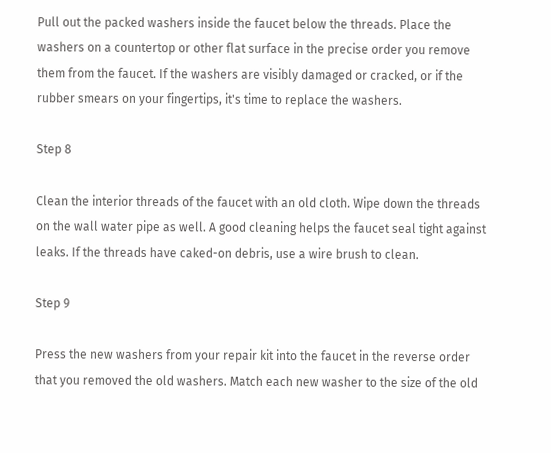Pull out the packed washers inside the faucet below the threads. Place the washers on a countertop or other flat surface in the precise order you remove them from the faucet. If the washers are visibly damaged or cracked, or if the rubber smears on your fingertips, it's time to replace the washers.

Step 8

Clean the interior threads of the faucet with an old cloth. Wipe down the threads on the wall water pipe as well. A good cleaning helps the faucet seal tight against leaks. If the threads have caked-on debris, use a wire brush to clean.

Step 9

Press the new washers from your repair kit into the faucet in the reverse order that you removed the old washers. Match each new washer to the size of the old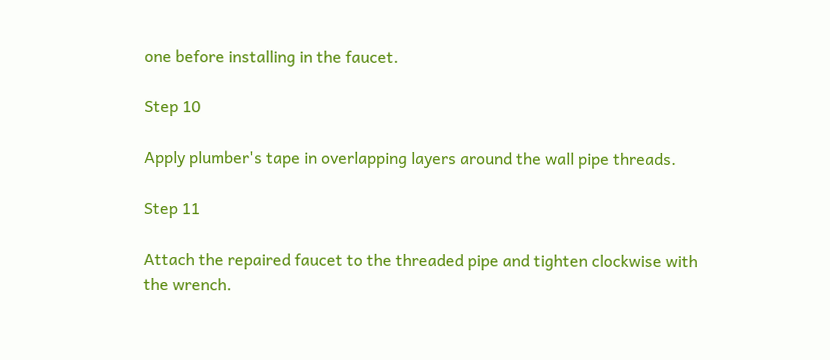one before installing in the faucet.

Step 10

Apply plumber's tape in overlapping layers around the wall pipe threads.

Step 11

Attach the repaired faucet to the threaded pipe and tighten clockwise with the wrench.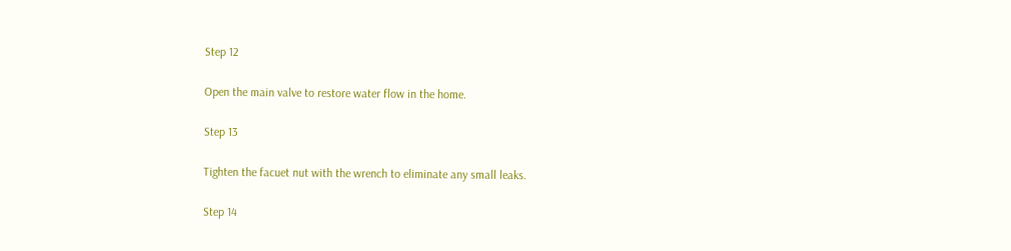Step 12

Open the main valve to restore water flow in the home.

Step 13

Tighten the facuet nut with the wrench to eliminate any small leaks.

Step 14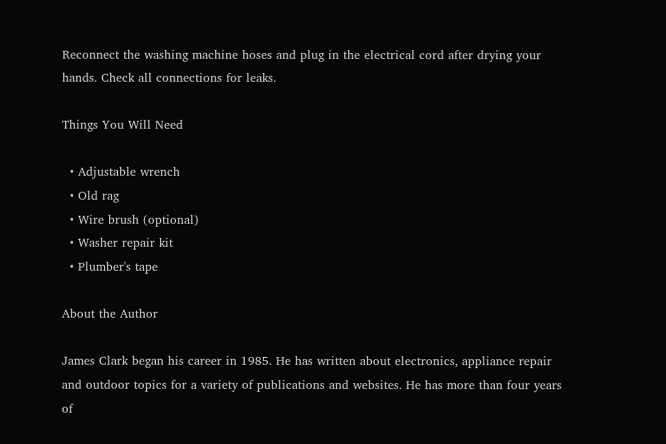Reconnect the washing machine hoses and plug in the electrical cord after drying your hands. Check all connections for leaks.

Things You Will Need

  • Adjustable wrench
  • Old rag
  • Wire brush (optional)
  • Washer repair kit
  • Plumber's tape

About the Author

James Clark began his career in 1985. He has written about electronics, appliance repair and outdoor topics for a variety of publications and websites. He has more than four years of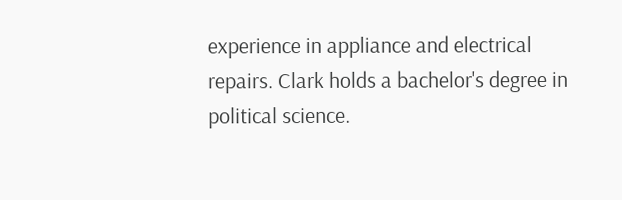experience in appliance and electrical repairs. Clark holds a bachelor's degree in political science.